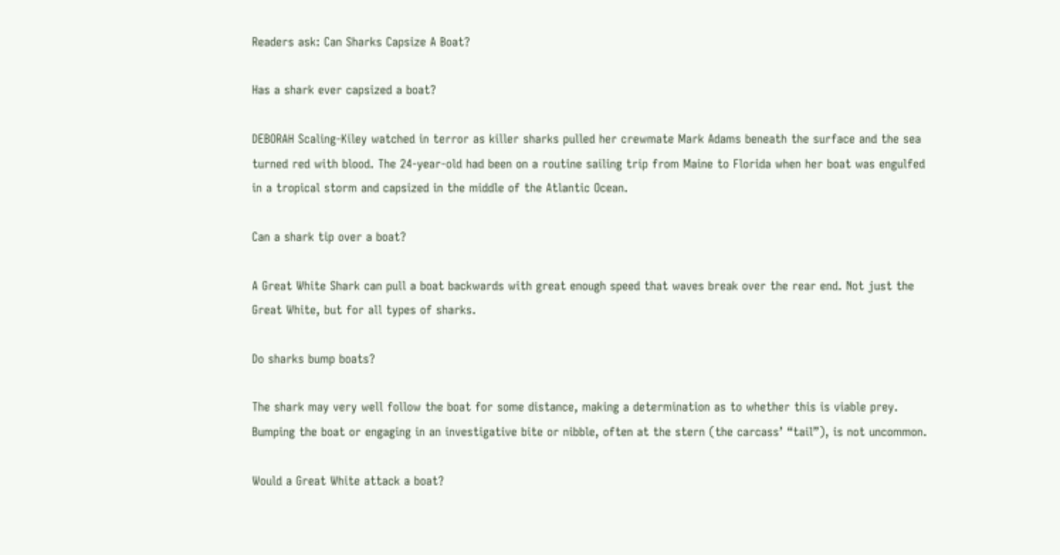Readers ask: Can Sharks Capsize A Boat?

Has a shark ever capsized a boat?

DEBORAH Scaling-Kiley watched in terror as killer sharks pulled her crewmate Mark Adams beneath the surface and the sea turned red with blood. The 24-year-old had been on a routine sailing trip from Maine to Florida when her boat was engulfed in a tropical storm and capsized in the middle of the Atlantic Ocean.

Can a shark tip over a boat?

A Great White Shark can pull a boat backwards with great enough speed that waves break over the rear end. Not just the Great White, but for all types of sharks.

Do sharks bump boats?

The shark may very well follow the boat for some distance, making a determination as to whether this is viable prey. Bumping the boat or engaging in an investigative bite or nibble, often at the stern (the carcass’ “tail”), is not uncommon.

Would a Great White attack a boat?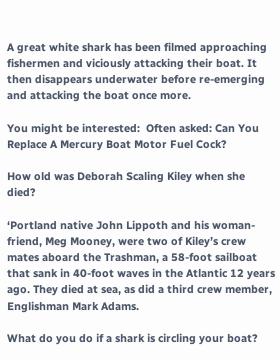A great white shark has been filmed approaching fishermen and viciously attacking their boat. It then disappears underwater before re-emerging and attacking the boat once more.

You might be interested:  Often asked: Can You Replace A Mercury Boat Motor Fuel Cock?

How old was Deborah Scaling Kiley when she died?

‘Portland native John Lippoth and his woman-friend, Meg Mooney, were two of Kiley’s crew mates aboard the Trashman, a 58-foot sailboat that sank in 40-foot waves in the Atlantic 12 years ago. They died at sea, as did a third crew member, Englishman Mark Adams.

What do you do if a shark is circling your boat?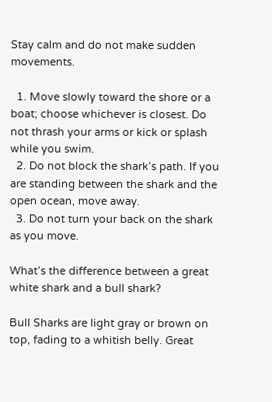Stay calm and do not make sudden movements.

  1. Move slowly toward the shore or a boat; choose whichever is closest. Do not thrash your arms or kick or splash while you swim.
  2. Do not block the shark’s path. If you are standing between the shark and the open ocean, move away.
  3. Do not turn your back on the shark as you move.

What’s the difference between a great white shark and a bull shark?

Bull Sharks are light gray or brown on top, fading to a whitish belly. Great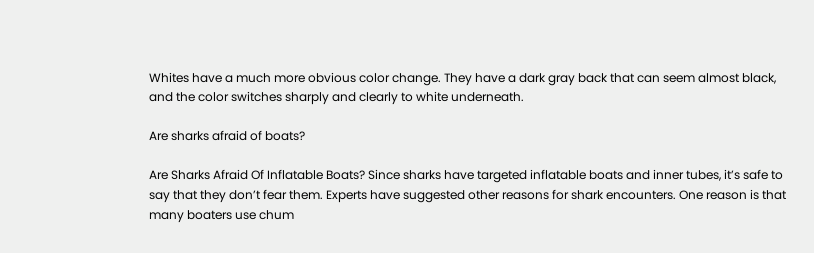Whites have a much more obvious color change. They have a dark gray back that can seem almost black, and the color switches sharply and clearly to white underneath.

Are sharks afraid of boats?

Are Sharks Afraid Of Inflatable Boats? Since sharks have targeted inflatable boats and inner tubes, it’s safe to say that they don’t fear them. Experts have suggested other reasons for shark encounters. One reason is that many boaters use chum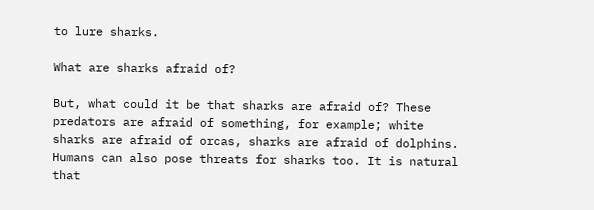to lure sharks.

What are sharks afraid of?

But, what could it be that sharks are afraid of? These predators are afraid of something, for example; white sharks are afraid of orcas, sharks are afraid of dolphins. Humans can also pose threats for sharks too. It is natural that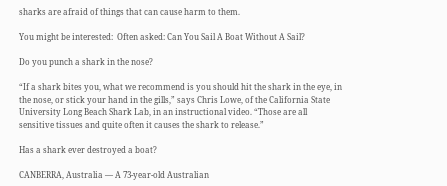sharks are afraid of things that can cause harm to them.

You might be interested:  Often asked: Can You Sail A Boat Without A Sail?

Do you punch a shark in the nose?

“If a shark bites you, what we recommend is you should hit the shark in the eye, in the nose, or stick your hand in the gills,” says Chris Lowe, of the California State University Long Beach Shark Lab, in an instructional video. “Those are all sensitive tissues and quite often it causes the shark to release.”

Has a shark ever destroyed a boat?

CANBERRA, Australia — A 73-year-old Australian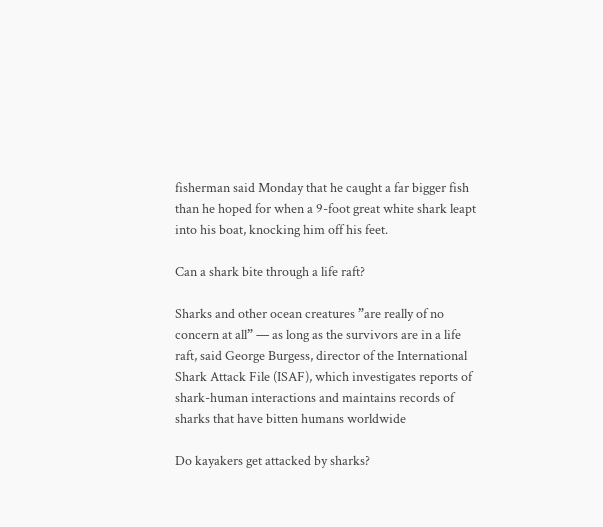fisherman said Monday that he caught a far bigger fish than he hoped for when a 9-foot great white shark leapt into his boat, knocking him off his feet.

Can a shark bite through a life raft?

Sharks and other ocean creatures ”are really of no concern at all” — as long as the survivors are in a life raft, said George Burgess, director of the International Shark Attack File (ISAF), which investigates reports of shark-human interactions and maintains records of sharks that have bitten humans worldwide

Do kayakers get attacked by sharks?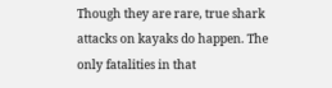Though they are rare, true shark attacks on kayaks do happen. The only fatalities in that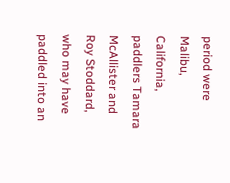period were Malibu, California, paddlers Tamara McAllister and Roy Stoddard, who may have paddled into an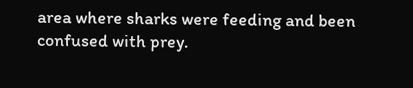area where sharks were feeding and been confused with prey.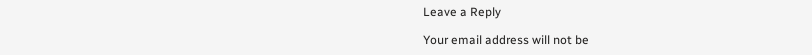Leave a Reply

Your email address will not be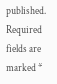published. Required fields are marked *